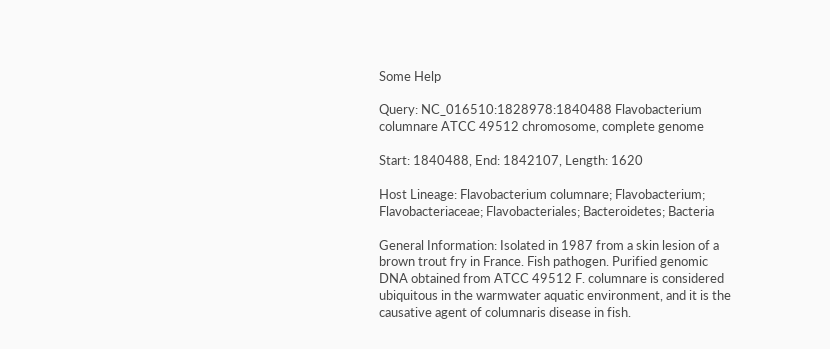Some Help

Query: NC_016510:1828978:1840488 Flavobacterium columnare ATCC 49512 chromosome, complete genome

Start: 1840488, End: 1842107, Length: 1620

Host Lineage: Flavobacterium columnare; Flavobacterium; Flavobacteriaceae; Flavobacteriales; Bacteroidetes; Bacteria

General Information: Isolated in 1987 from a skin lesion of a brown trout fry in France. Fish pathogen. Purified genomic DNA obtained from ATCC 49512 F. columnare is considered ubiquitous in the warmwater aquatic environment, and it is the causative agent of columnaris disease in fish.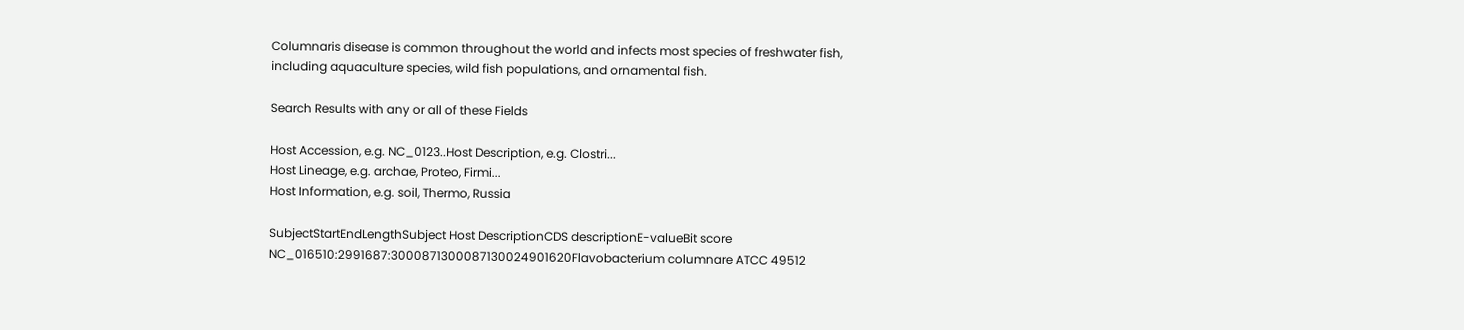Columnaris disease is common throughout the world and infects most species of freshwater fish, including aquaculture species, wild fish populations, and ornamental fish.

Search Results with any or all of these Fields

Host Accession, e.g. NC_0123..Host Description, e.g. Clostri...
Host Lineage, e.g. archae, Proteo, Firmi...
Host Information, e.g. soil, Thermo, Russia

SubjectStartEndLengthSubject Host DescriptionCDS descriptionE-valueBit score
NC_016510:2991687:3000871300087130024901620Flavobacterium columnare ATCC 49512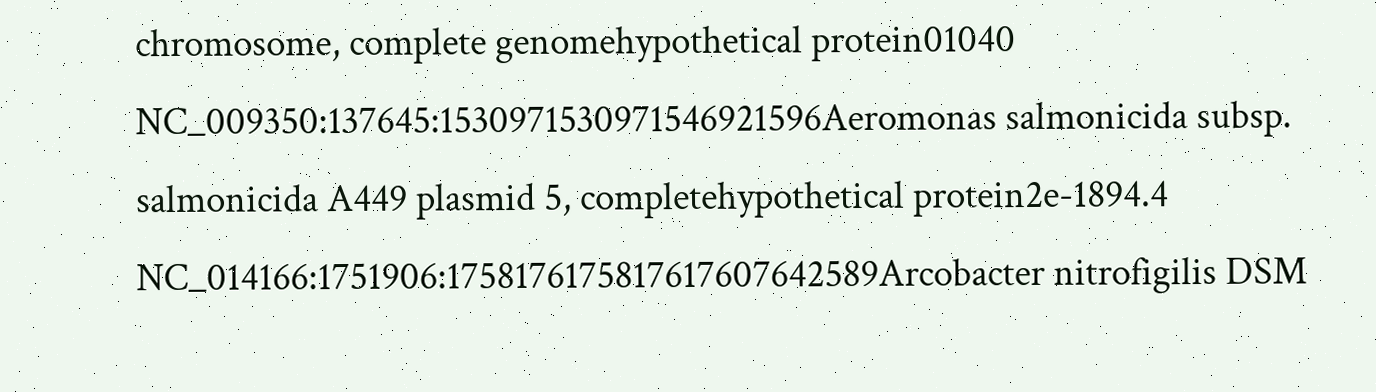chromosome, complete genomehypothetical protein01040
NC_009350:137645:1530971530971546921596Aeromonas salmonicida subsp. salmonicida A449 plasmid 5, completehypothetical protein2e-1894.4
NC_014166:1751906:1758176175817617607642589Arcobacter nitrofigilis DSM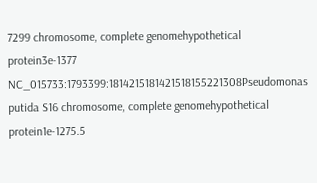7299 chromosome, complete genomehypothetical protein3e-1377
NC_015733:1793399:1814215181421518155221308Pseudomonas putida S16 chromosome, complete genomehypothetical protein1e-1275.5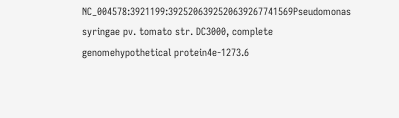NC_004578:3921199:3925206392520639267741569Pseudomonas syringae pv. tomato str. DC3000, complete genomehypothetical protein4e-1273.6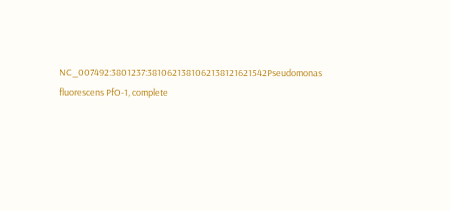NC_007492:3801237:3810621381062138121621542Pseudomonas fluorescens PfO-1, complete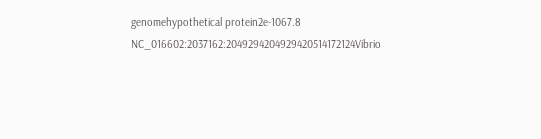genomehypothetical protein2e-1067.8
NC_016602:2037162:2049294204929420514172124Vibrio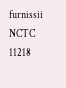furnissii NCTC 11218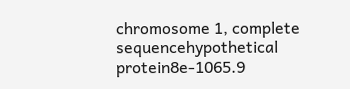chromosome 1, complete sequencehypothetical protein8e-1065.9